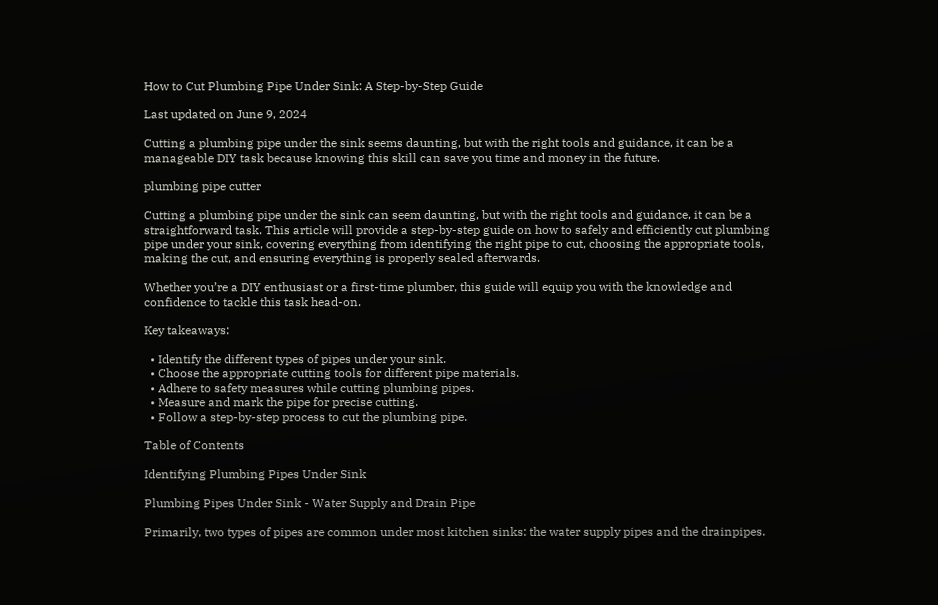How to Cut Plumbing Pipe Under Sink: A Step-by-Step Guide

Last updated on June 9, 2024

Cutting a plumbing pipe under the sink seems daunting, but with the right tools and guidance, it can be a manageable DIY task because knowing this skill can save you time and money in the future.

plumbing pipe cutter

Cutting a plumbing pipe under the sink can seem daunting, but with the right tools and guidance, it can be a straightforward task. This article will provide a step-by-step guide on how to safely and efficiently cut plumbing pipe under your sink, covering everything from identifying the right pipe to cut, choosing the appropriate tools, making the cut, and ensuring everything is properly sealed afterwards.

Whether you’re a DIY enthusiast or a first-time plumber, this guide will equip you with the knowledge and confidence to tackle this task head-on.

Key takeaways:

  • Identify the different types of pipes under your sink.
  • Choose the appropriate cutting tools for different pipe materials.
  • Adhere to safety measures while cutting plumbing pipes.
  • Measure and mark the pipe for precise cutting.
  • Follow a step-by-step process to cut the plumbing pipe.

Table of Contents

Identifying Plumbing Pipes Under Sink

Plumbing Pipes Under Sink - Water Supply and Drain Pipe

Primarily, two types of pipes are common under most kitchen sinks: the water supply pipes and the drainpipes.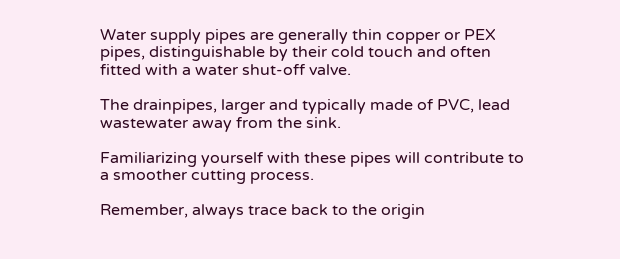Water supply pipes are generally thin copper or PEX pipes, distinguishable by their cold touch and often fitted with a water shut-off valve.

The drainpipes, larger and typically made of PVC, lead wastewater away from the sink.

Familiarizing yourself with these pipes will contribute to a smoother cutting process.

Remember, always trace back to the origin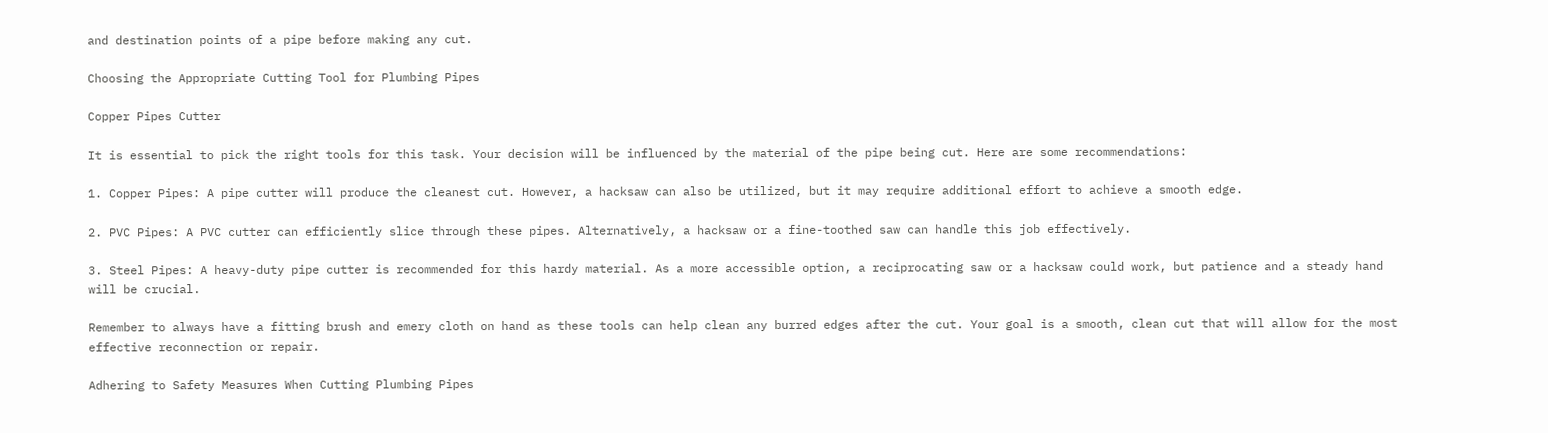and destination points of a pipe before making any cut.

Choosing the Appropriate Cutting Tool for Plumbing Pipes

Copper Pipes Cutter

It is essential to pick the right tools for this task. Your decision will be influenced by the material of the pipe being cut. Here are some recommendations:

1. Copper Pipes: A pipe cutter will produce the cleanest cut. However, a hacksaw can also be utilized, but it may require additional effort to achieve a smooth edge.

2. PVC Pipes: A PVC cutter can efficiently slice through these pipes. Alternatively, a hacksaw or a fine-toothed saw can handle this job effectively.

3. Steel Pipes: A heavy-duty pipe cutter is recommended for this hardy material. As a more accessible option, a reciprocating saw or a hacksaw could work, but patience and a steady hand will be crucial.

Remember to always have a fitting brush and emery cloth on hand as these tools can help clean any burred edges after the cut. Your goal is a smooth, clean cut that will allow for the most effective reconnection or repair.

Adhering to Safety Measures When Cutting Plumbing Pipes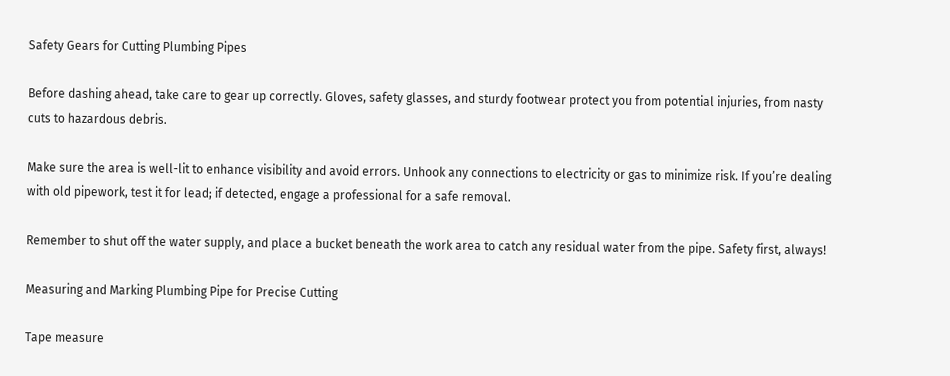Safety Gears for Cutting Plumbing Pipes

Before dashing ahead, take care to gear up correctly. Gloves, safety glasses, and sturdy footwear protect you from potential injuries, from nasty cuts to hazardous debris.

Make sure the area is well-lit to enhance visibility and avoid errors. Unhook any connections to electricity or gas to minimize risk. If you’re dealing with old pipework, test it for lead; if detected, engage a professional for a safe removal.

Remember to shut off the water supply, and place a bucket beneath the work area to catch any residual water from the pipe. Safety first, always!

Measuring and Marking Plumbing Pipe for Precise Cutting

Tape measure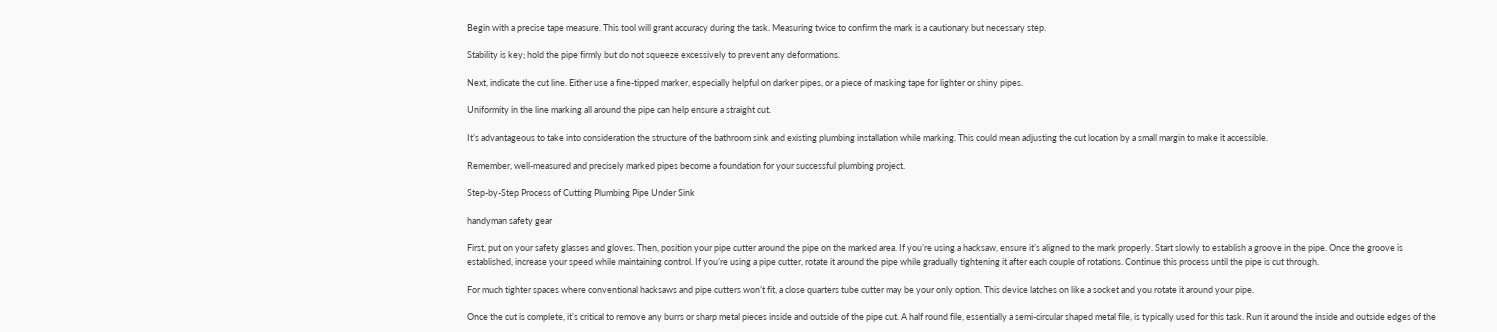Begin with a precise tape measure. This tool will grant accuracy during the task. Measuring twice to confirm the mark is a cautionary but necessary step.

Stability is key; hold the pipe firmly but do not squeeze excessively to prevent any deformations.

Next, indicate the cut line. Either use a fine-tipped marker, especially helpful on darker pipes, or a piece of masking tape for lighter or shiny pipes.

Uniformity in the line marking all around the pipe can help ensure a straight cut.

It’s advantageous to take into consideration the structure of the bathroom sink and existing plumbing installation while marking. This could mean adjusting the cut location by a small margin to make it accessible.

Remember, well-measured and precisely marked pipes become a foundation for your successful plumbing project.

Step-by-Step Process of Cutting Plumbing Pipe Under Sink

handyman safety gear

First, put on your safety glasses and gloves. Then, position your pipe cutter around the pipe on the marked area. If you’re using a hacksaw, ensure it’s aligned to the mark properly. Start slowly to establish a groove in the pipe. Once the groove is established, increase your speed while maintaining control. If you’re using a pipe cutter, rotate it around the pipe while gradually tightening it after each couple of rotations. Continue this process until the pipe is cut through.

For much tighter spaces where conventional hacksaws and pipe cutters won’t fit, a close quarters tube cutter may be your only option. This device latches on like a socket and you rotate it around your pipe.

Once the cut is complete, it’s critical to remove any burrs or sharp metal pieces inside and outside of the pipe cut. A half round file, essentially a semi-circular shaped metal file, is typically used for this task. Run it around the inside and outside edges of the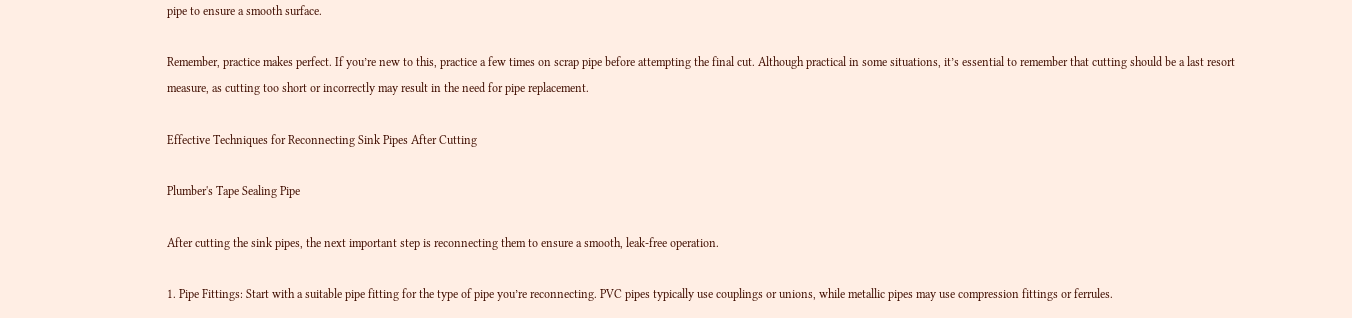pipe to ensure a smooth surface.

Remember, practice makes perfect. If you’re new to this, practice a few times on scrap pipe before attempting the final cut. Although practical in some situations, it’s essential to remember that cutting should be a last resort measure, as cutting too short or incorrectly may result in the need for pipe replacement.

Effective Techniques for Reconnecting Sink Pipes After Cutting

Plumber's Tape Sealing Pipe

After cutting the sink pipes, the next important step is reconnecting them to ensure a smooth, leak-free operation.

1. Pipe Fittings: Start with a suitable pipe fitting for the type of pipe you’re reconnecting. PVC pipes typically use couplings or unions, while metallic pipes may use compression fittings or ferrules.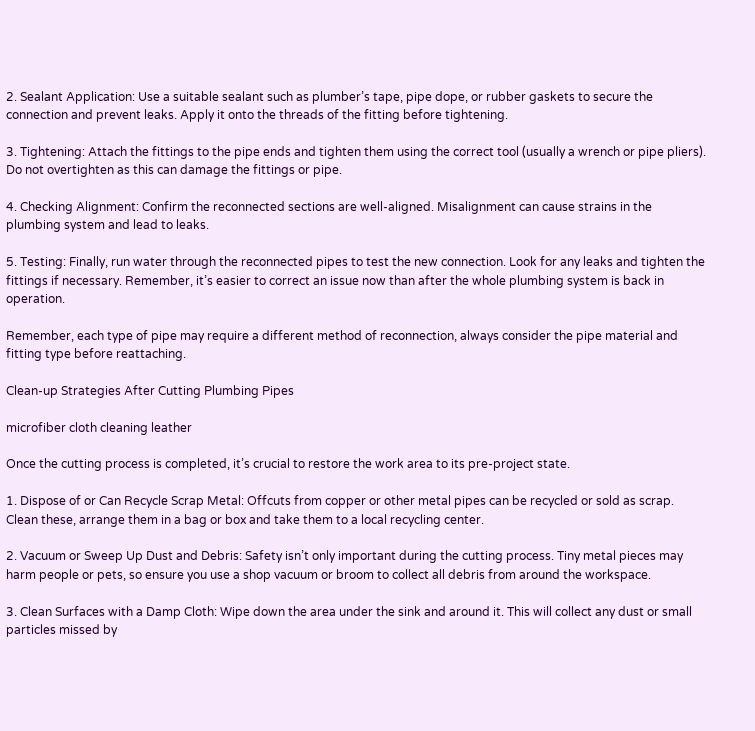2. Sealant Application: Use a suitable sealant such as plumber’s tape, pipe dope, or rubber gaskets to secure the connection and prevent leaks. Apply it onto the threads of the fitting before tightening.

3. Tightening: Attach the fittings to the pipe ends and tighten them using the correct tool (usually a wrench or pipe pliers). Do not overtighten as this can damage the fittings or pipe.

4. Checking Alignment: Confirm the reconnected sections are well-aligned. Misalignment can cause strains in the plumbing system and lead to leaks.

5. Testing: Finally, run water through the reconnected pipes to test the new connection. Look for any leaks and tighten the fittings if necessary. Remember, it’s easier to correct an issue now than after the whole plumbing system is back in operation.

Remember, each type of pipe may require a different method of reconnection, always consider the pipe material and fitting type before reattaching.

Clean-up Strategies After Cutting Plumbing Pipes

microfiber cloth cleaning leather

Once the cutting process is completed, it’s crucial to restore the work area to its pre-project state.

1. Dispose of or Can Recycle Scrap Metal: Offcuts from copper or other metal pipes can be recycled or sold as scrap. Clean these, arrange them in a bag or box and take them to a local recycling center.

2. Vacuum or Sweep Up Dust and Debris: Safety isn’t only important during the cutting process. Tiny metal pieces may harm people or pets, so ensure you use a shop vacuum or broom to collect all debris from around the workspace.

3. Clean Surfaces with a Damp Cloth: Wipe down the area under the sink and around it. This will collect any dust or small particles missed by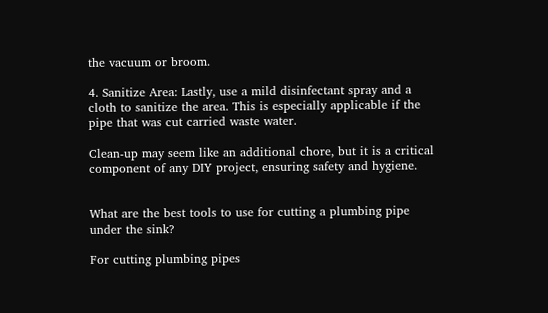the vacuum or broom.

4. Sanitize Area: Lastly, use a mild disinfectant spray and a cloth to sanitize the area. This is especially applicable if the pipe that was cut carried waste water.

Clean-up may seem like an additional chore, but it is a critical component of any DIY project, ensuring safety and hygiene.


What are the best tools to use for cutting a plumbing pipe under the sink?

For cutting plumbing pipes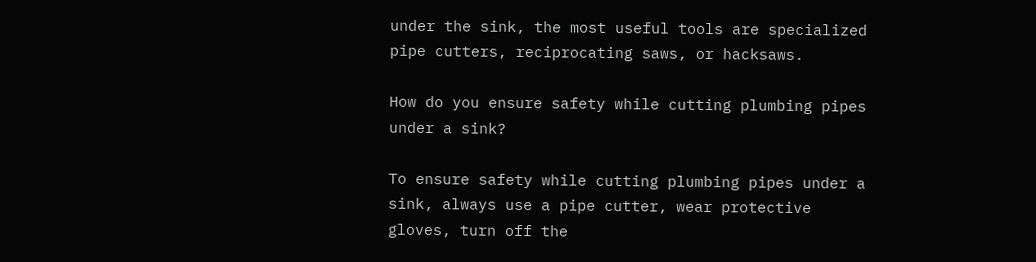under the sink, the most useful tools are specialized pipe cutters, reciprocating saws, or hacksaws.

How do you ensure safety while cutting plumbing pipes under a sink?

To ensure safety while cutting plumbing pipes under a sink, always use a pipe cutter, wear protective gloves, turn off the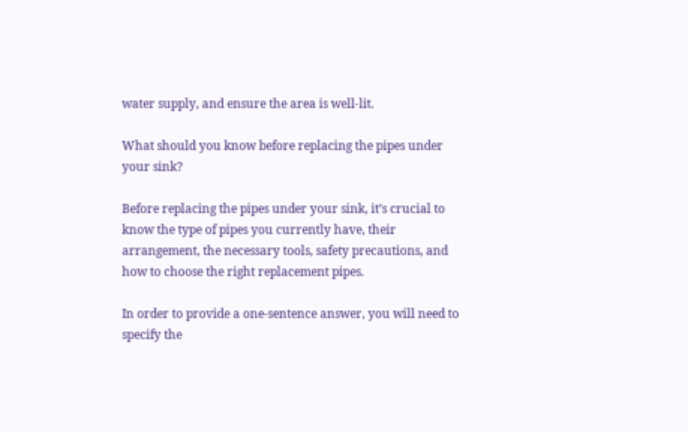water supply, and ensure the area is well-lit.

What should you know before replacing the pipes under your sink?

Before replacing the pipes under your sink, it’s crucial to know the type of pipes you currently have, their arrangement, the necessary tools, safety precautions, and how to choose the right replacement pipes.

In order to provide a one-sentence answer, you will need to specify the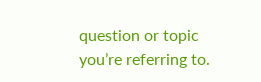question or topic you’re referring to.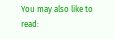You may also like to read: